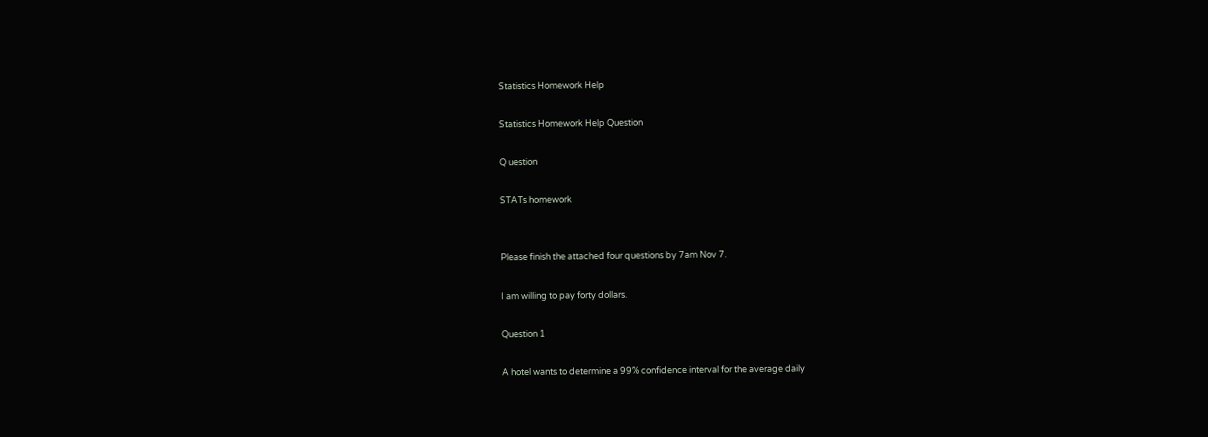Statistics Homework Help

Statistics Homework Help Question

Q uestion

STATs homework


Please finish the attached four questions by 7am Nov 7.

I am willing to pay forty dollars.

Question 1

A hotel wants to determine a 99% confidence interval for the average daily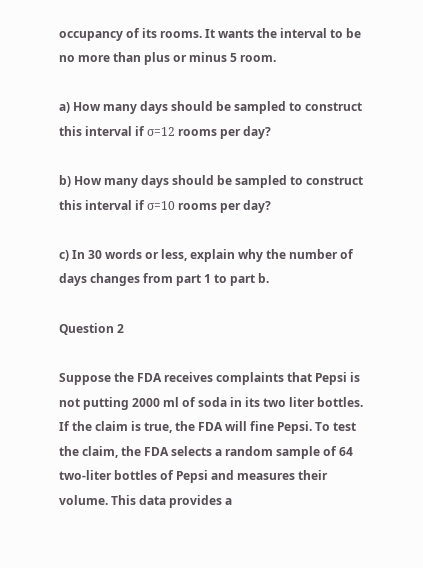occupancy of its rooms. It wants the interval to be no more than plus or minus 5 room.

a) How many days should be sampled to construct this interval if σ=12 rooms per day?

b) How many days should be sampled to construct this interval if σ=10 rooms per day?

c) In 30 words or less, explain why the number of days changes from part 1 to part b.

Question 2

Suppose the FDA receives complaints that Pepsi is not putting 2000 ml of soda in its two liter bottles. If the claim is true, the FDA will fine Pepsi. To test the claim, the FDA selects a random sample of 64 two-liter bottles of Pepsi and measures their volume. This data provides a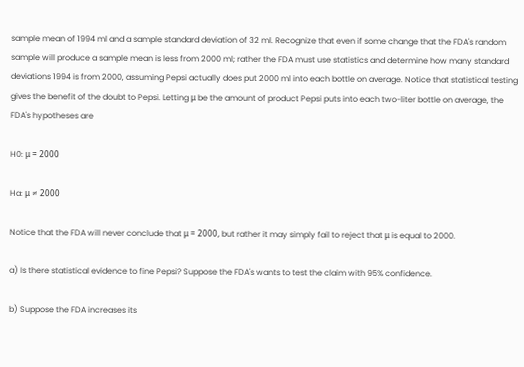sample mean of 1994 ml and a sample standard deviation of 32 ml. Recognize that even if some change that the FDA's random sample will produce a sample mean is less from 2000 ml; rather the FDA must use statistics and determine how many standard deviations 1994 is from 2000, assuming Pepsi actually does put 2000 ml into each bottle on average. Notice that statistical testing gives the benefit of the doubt to Pepsi. Letting μ be the amount of product Pepsi puts into each two-liter bottle on average, the FDA's hypotheses are

H0: μ = 2000

Ha: μ ≠ 2000

Notice that the FDA will never conclude that μ = 2000, but rather it may simply fail to reject that μ is equal to 2000.

a) Is there statistical evidence to fine Pepsi? Suppose the FDA's wants to test the claim with 95% confidence.

b) Suppose the FDA increases its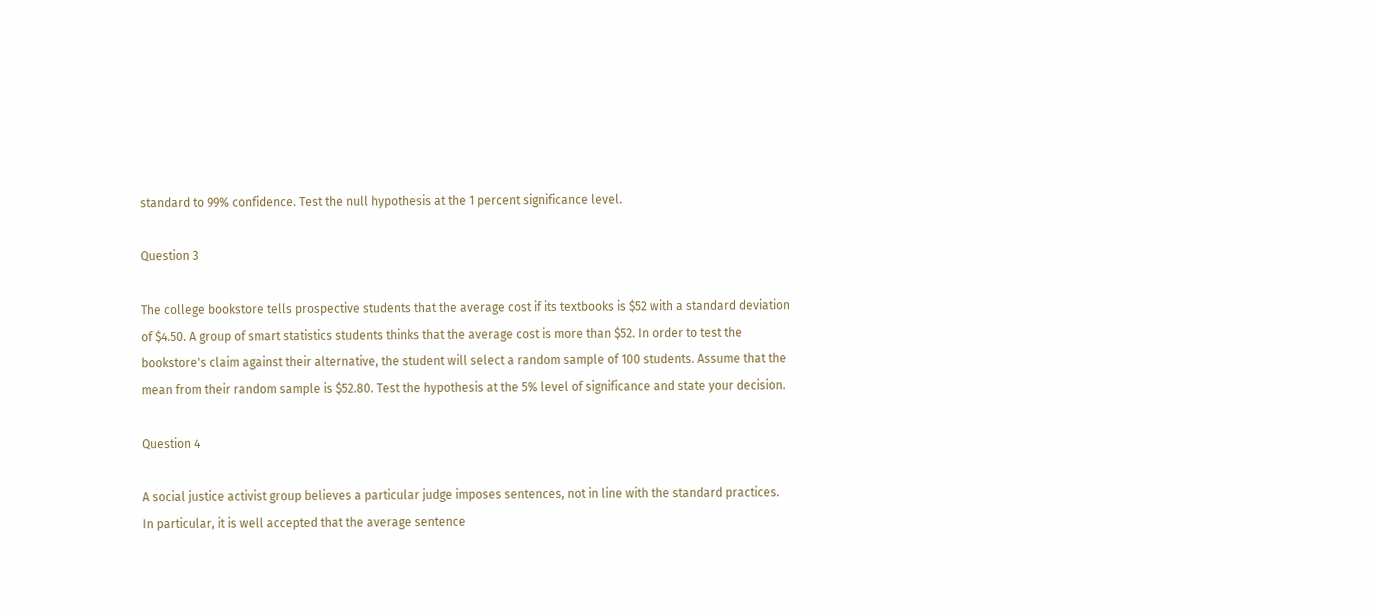standard to 99% confidence. Test the null hypothesis at the 1 percent significance level.

Question 3

The college bookstore tells prospective students that the average cost if its textbooks is $52 with a standard deviation of $4.50. A group of smart statistics students thinks that the average cost is more than $52. In order to test the bookstore's claim against their alternative, the student will select a random sample of 100 students. Assume that the mean from their random sample is $52.80. Test the hypothesis at the 5% level of significance and state your decision.

Question 4

A social justice activist group believes a particular judge imposes sentences, not in line with the standard practices. In particular, it is well accepted that the average sentence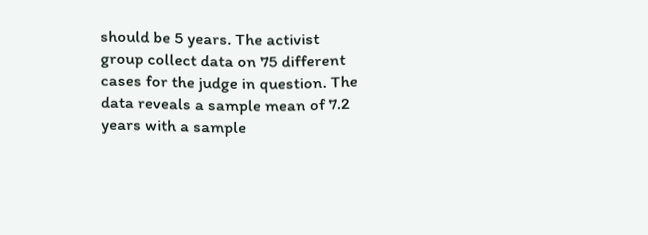should be 5 years. The activist group collect data on 75 different cases for the judge in question. The data reveals a sample mean of 7.2 years with a sample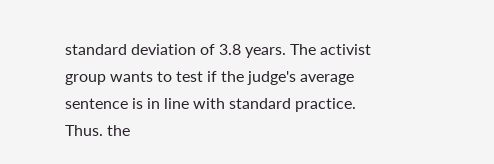standard deviation of 3.8 years. The activist group wants to test if the judge's average sentence is in line with standard practice. Thus. the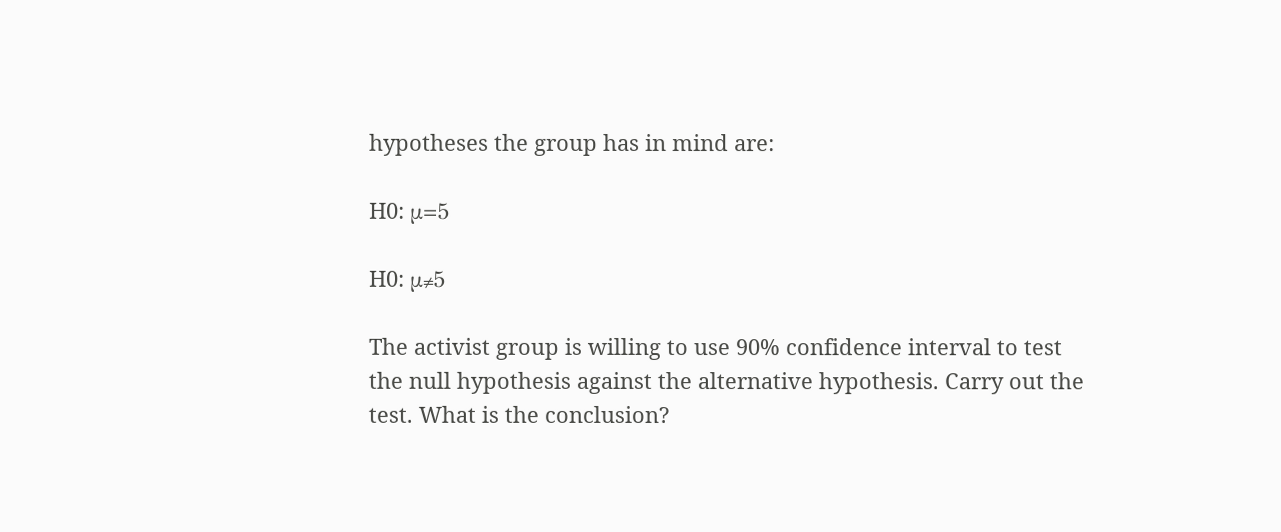hypotheses the group has in mind are:

H0: μ=5

H0: μ≠5

The activist group is willing to use 90% confidence interval to test the null hypothesis against the alternative hypothesis. Carry out the test. What is the conclusion?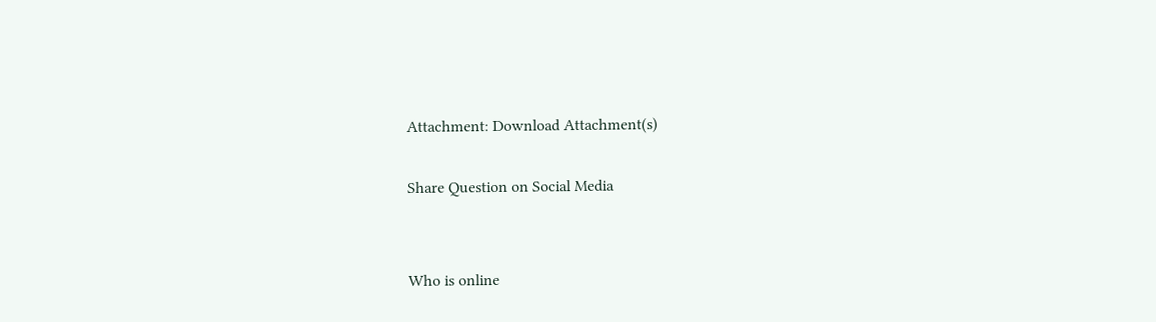Attachment: Download Attachment(s)

Share Question on Social Media


Who is online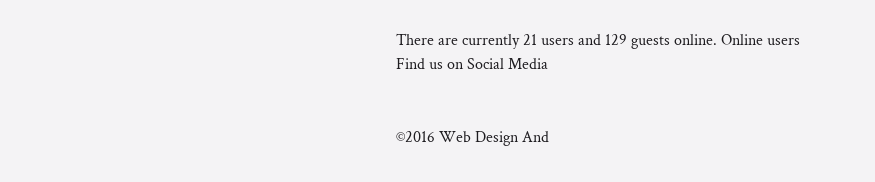There are currently 21 users and 129 guests online. Online users
Find us on Social Media


©2016 Web Design And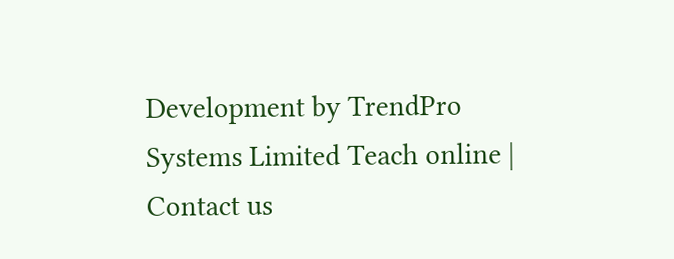Development by TrendPro Systems Limited Teach online | Contact us